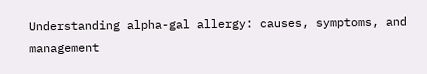Understanding alpha-gal allergy: causes, symptoms, and management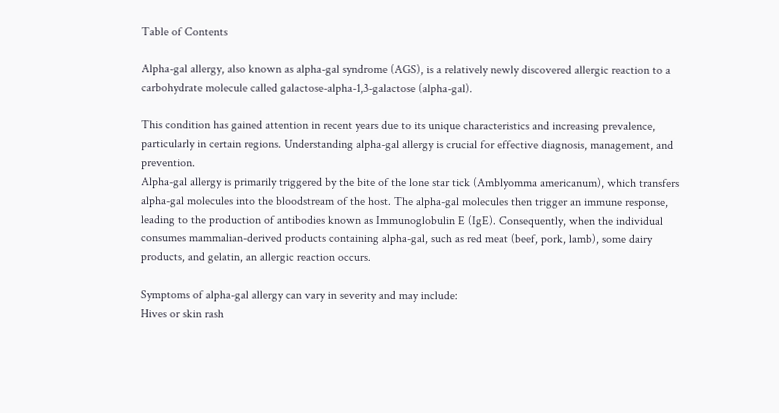Table of Contents

Alpha-gal allergy, also known as alpha-gal syndrome (AGS), is a relatively newly discovered allergic reaction to a carbohydrate molecule called galactose-alpha-1,3-galactose (alpha-gal).

This condition has gained attention in recent years due to its unique characteristics and increasing prevalence, particularly in certain regions. Understanding alpha-gal allergy is crucial for effective diagnosis, management, and prevention.
Alpha-gal allergy is primarily triggered by the bite of the lone star tick (Amblyomma americanum), which transfers alpha-gal molecules into the bloodstream of the host. The alpha-gal molecules then trigger an immune response, leading to the production of antibodies known as Immunoglobulin E (IgE). Consequently, when the individual consumes mammalian-derived products containing alpha-gal, such as red meat (beef, pork, lamb), some dairy products, and gelatin, an allergic reaction occurs.

Symptoms of alpha-gal allergy can vary in severity and may include:
Hives or skin rash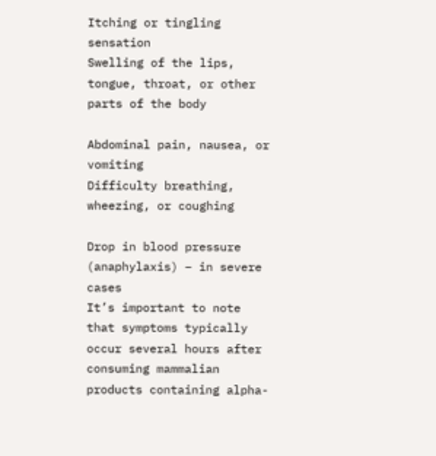Itching or tingling sensation
Swelling of the lips, tongue, throat, or other parts of the body

Abdominal pain, nausea, or vomiting
Difficulty breathing, wheezing, or coughing

Drop in blood pressure (anaphylaxis) – in severe cases
It’s important to note that symptoms typically occur several hours after consuming mammalian products containing alpha-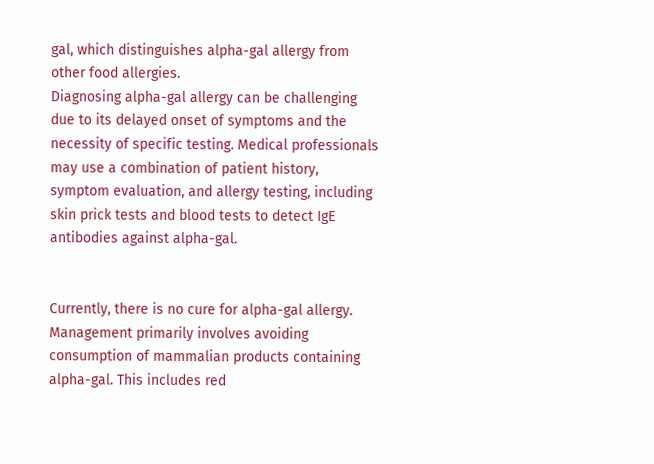gal, which distinguishes alpha-gal allergy from other food allergies.
Diagnosing alpha-gal allergy can be challenging due to its delayed onset of symptoms and the necessity of specific testing. Medical professionals may use a combination of patient history, symptom evaluation, and allergy testing, including skin prick tests and blood tests to detect IgE antibodies against alpha-gal.


Currently, there is no cure for alpha-gal allergy. Management primarily involves avoiding consumption of mammalian products containing alpha-gal. This includes red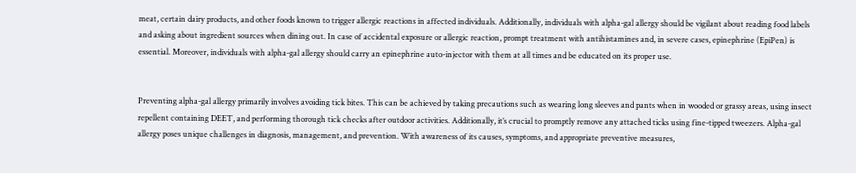meat, certain dairy products, and other foods known to trigger allergic reactions in affected individuals. Additionally, individuals with alpha-gal allergy should be vigilant about reading food labels and asking about ingredient sources when dining out. In case of accidental exposure or allergic reaction, prompt treatment with antihistamines and, in severe cases, epinephrine (EpiPen) is essential. Moreover, individuals with alpha-gal allergy should carry an epinephrine auto-injector with them at all times and be educated on its proper use.


Preventing alpha-gal allergy primarily involves avoiding tick bites. This can be achieved by taking precautions such as wearing long sleeves and pants when in wooded or grassy areas, using insect repellent containing DEET, and performing thorough tick checks after outdoor activities. Additionally, it’s crucial to promptly remove any attached ticks using fine-tipped tweezers. Alpha-gal allergy poses unique challenges in diagnosis, management, and prevention. With awareness of its causes, symptoms, and appropriate preventive measures,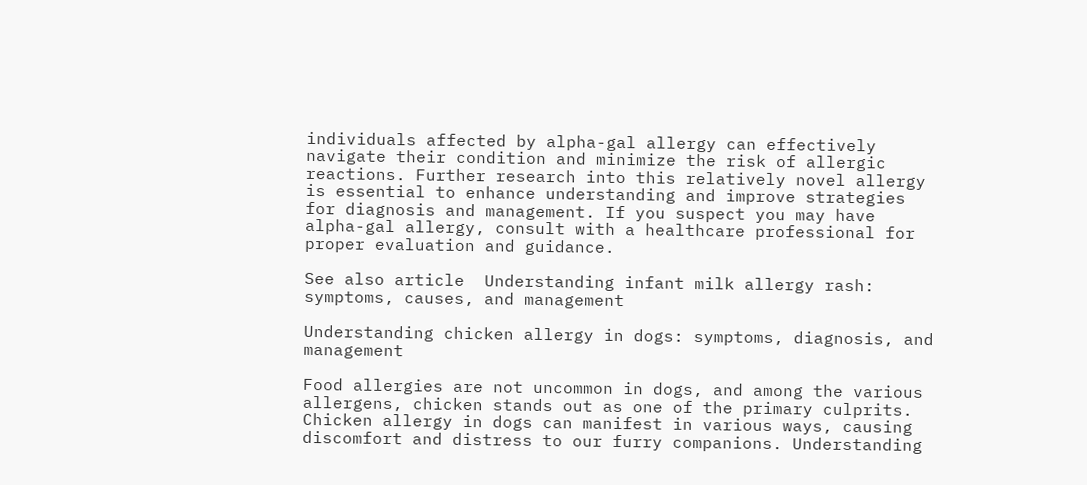individuals affected by alpha-gal allergy can effectively navigate their condition and minimize the risk of allergic reactions. Further research into this relatively novel allergy is essential to enhance understanding and improve strategies for diagnosis and management. If you suspect you may have alpha-gal allergy, consult with a healthcare professional for proper evaluation and guidance.

See also article  Understanding infant milk allergy rash: symptoms, causes, and management

Understanding chicken allergy in dogs: symptoms, diagnosis, and management

Food allergies are not uncommon in dogs, and among the various allergens, chicken stands out as one of the primary culprits. Chicken allergy in dogs can manifest in various ways, causing discomfort and distress to our furry companions. Understanding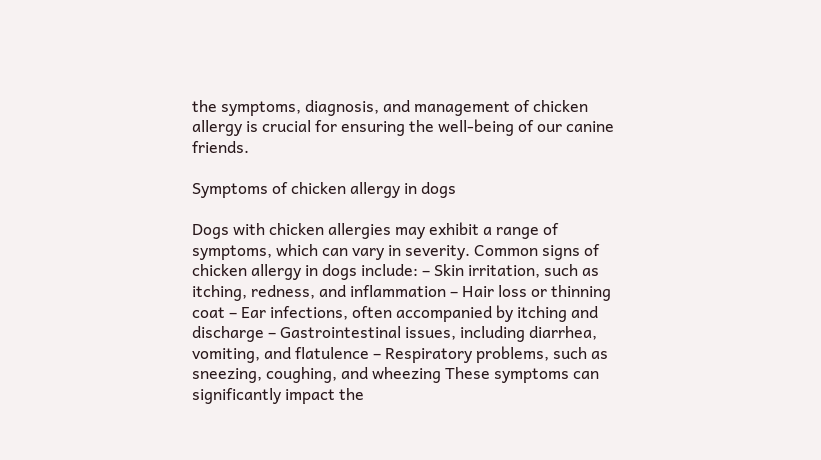the symptoms, diagnosis, and management of chicken allergy is crucial for ensuring the well-being of our canine friends.

Symptoms of chicken allergy in dogs

Dogs with chicken allergies may exhibit a range of symptoms, which can vary in severity. Common signs of chicken allergy in dogs include: – Skin irritation, such as itching, redness, and inflammation – Hair loss or thinning coat – Ear infections, often accompanied by itching and discharge – Gastrointestinal issues, including diarrhea, vomiting, and flatulence – Respiratory problems, such as sneezing, coughing, and wheezing These symptoms can significantly impact the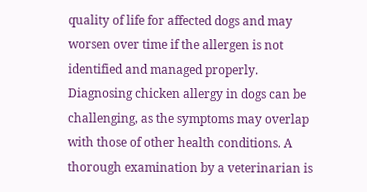quality of life for affected dogs and may worsen over time if the allergen is not identified and managed properly.
Diagnosing chicken allergy in dogs can be challenging, as the symptoms may overlap with those of other health conditions. A thorough examination by a veterinarian is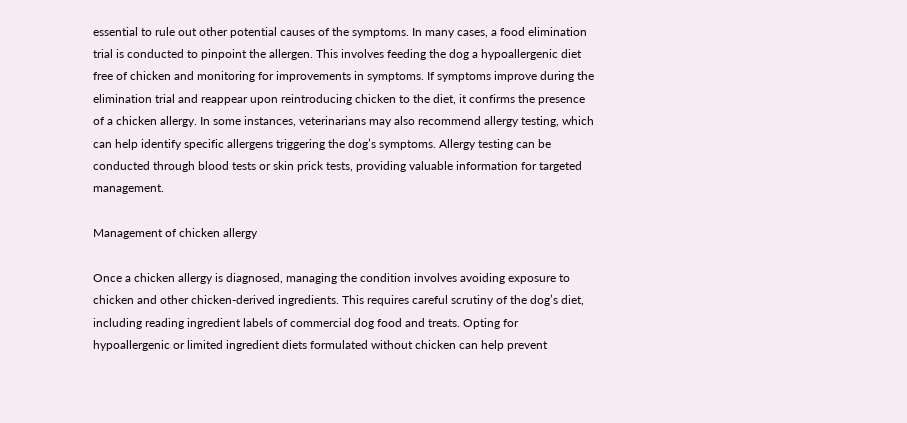essential to rule out other potential causes of the symptoms. In many cases, a food elimination trial is conducted to pinpoint the allergen. This involves feeding the dog a hypoallergenic diet free of chicken and monitoring for improvements in symptoms. If symptoms improve during the elimination trial and reappear upon reintroducing chicken to the diet, it confirms the presence of a chicken allergy. In some instances, veterinarians may also recommend allergy testing, which can help identify specific allergens triggering the dog’s symptoms. Allergy testing can be conducted through blood tests or skin prick tests, providing valuable information for targeted management.

Management of chicken allergy

Once a chicken allergy is diagnosed, managing the condition involves avoiding exposure to chicken and other chicken-derived ingredients. This requires careful scrutiny of the dog’s diet, including reading ingredient labels of commercial dog food and treats. Opting for hypoallergenic or limited ingredient diets formulated without chicken can help prevent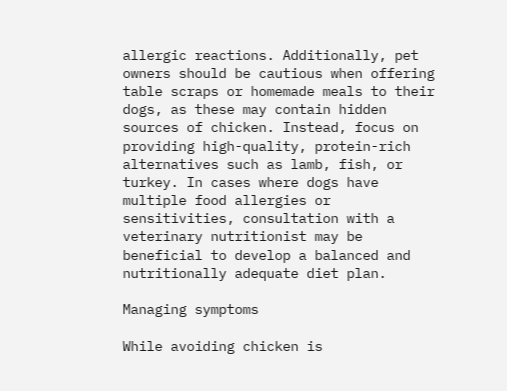allergic reactions. Additionally, pet owners should be cautious when offering table scraps or homemade meals to their dogs, as these may contain hidden sources of chicken. Instead, focus on providing high-quality, protein-rich alternatives such as lamb, fish, or turkey. In cases where dogs have multiple food allergies or sensitivities, consultation with a veterinary nutritionist may be beneficial to develop a balanced and nutritionally adequate diet plan.

Managing symptoms

While avoiding chicken is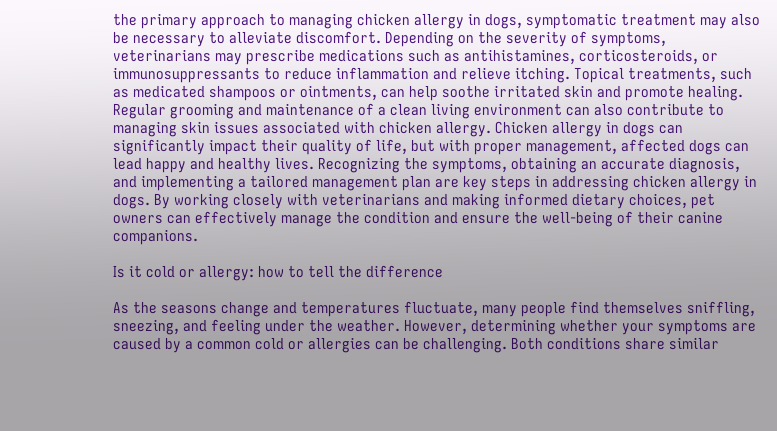the primary approach to managing chicken allergy in dogs, symptomatic treatment may also be necessary to alleviate discomfort. Depending on the severity of symptoms, veterinarians may prescribe medications such as antihistamines, corticosteroids, or immunosuppressants to reduce inflammation and relieve itching. Topical treatments, such as medicated shampoos or ointments, can help soothe irritated skin and promote healing. Regular grooming and maintenance of a clean living environment can also contribute to managing skin issues associated with chicken allergy. Chicken allergy in dogs can significantly impact their quality of life, but with proper management, affected dogs can lead happy and healthy lives. Recognizing the symptoms, obtaining an accurate diagnosis, and implementing a tailored management plan are key steps in addressing chicken allergy in dogs. By working closely with veterinarians and making informed dietary choices, pet owners can effectively manage the condition and ensure the well-being of their canine companions.

Is it cold or allergy: how to tell the difference

As the seasons change and temperatures fluctuate, many people find themselves sniffling, sneezing, and feeling under the weather. However, determining whether your symptoms are caused by a common cold or allergies can be challenging. Both conditions share similar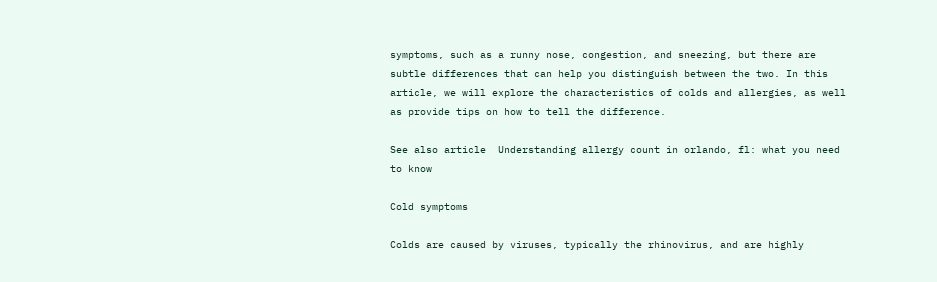symptoms, such as a runny nose, congestion, and sneezing, but there are subtle differences that can help you distinguish between the two. In this article, we will explore the characteristics of colds and allergies, as well as provide tips on how to tell the difference.

See also article  Understanding allergy count in orlando, fl: what you need to know

Cold symptoms

Colds are caused by viruses, typically the rhinovirus, and are highly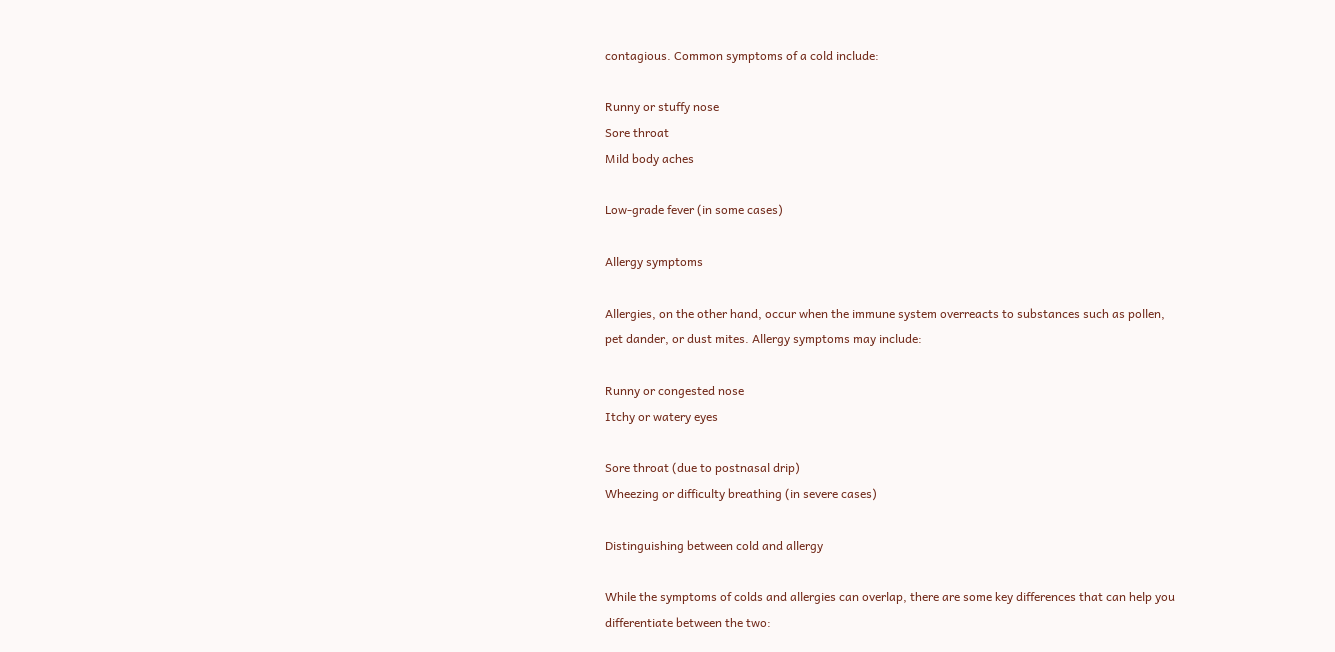contagious. Common symptoms of a cold include:

Runny or stuffy nose
Sore throat
Mild body aches

Low-grade fever (in some cases)

Allergy symptoms

Allergies, on the other hand, occur when the immune system overreacts to substances such as pollen, pet dander, or dust mites. Allergy symptoms may include:

Runny or congested nose
Itchy or watery eyes

Sore throat (due to postnasal drip)
Wheezing or difficulty breathing (in severe cases)

Distinguishing between cold and allergy

While the symptoms of colds and allergies can overlap, there are some key differences that can help you differentiate between the two: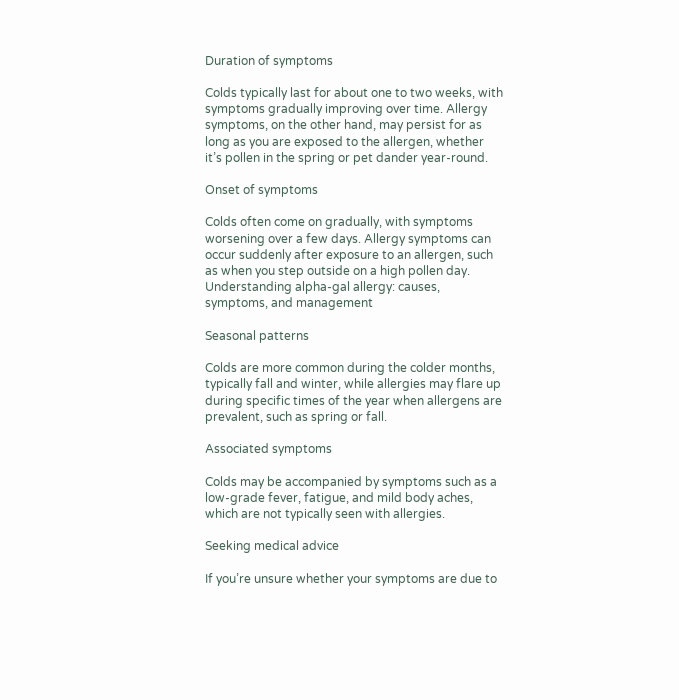Duration of symptoms

Colds typically last for about one to two weeks, with symptoms gradually improving over time. Allergy symptoms, on the other hand, may persist for as long as you are exposed to the allergen, whether it’s pollen in the spring or pet dander year-round.

Onset of symptoms

Colds often come on gradually, with symptoms worsening over a few days. Allergy symptoms can occur suddenly after exposure to an allergen, such as when you step outside on a high pollen day.
Understanding alpha-gal allergy: causes, symptoms, and management

Seasonal patterns

Colds are more common during the colder months, typically fall and winter, while allergies may flare up during specific times of the year when allergens are prevalent, such as spring or fall.

Associated symptoms

Colds may be accompanied by symptoms such as a low-grade fever, fatigue, and mild body aches, which are not typically seen with allergies.

Seeking medical advice

If you’re unsure whether your symptoms are due to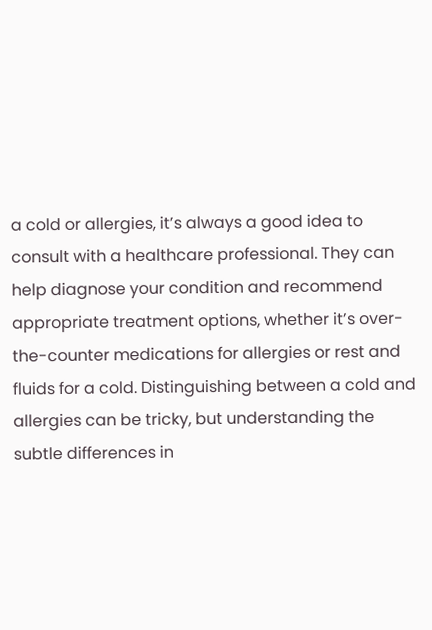a cold or allergies, it’s always a good idea to consult with a healthcare professional. They can help diagnose your condition and recommend appropriate treatment options, whether it’s over-the-counter medications for allergies or rest and fluids for a cold. Distinguishing between a cold and allergies can be tricky, but understanding the subtle differences in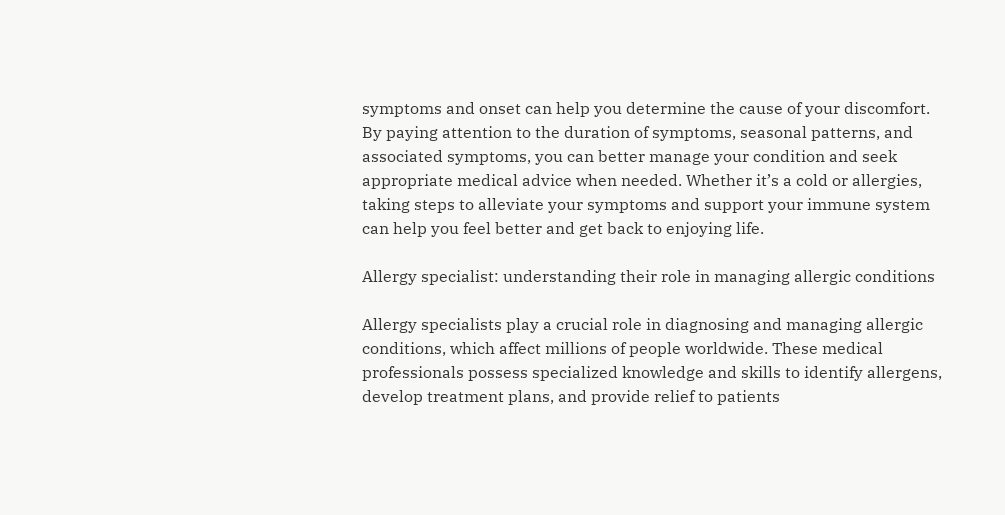symptoms and onset can help you determine the cause of your discomfort. By paying attention to the duration of symptoms, seasonal patterns, and associated symptoms, you can better manage your condition and seek appropriate medical advice when needed. Whether it’s a cold or allergies, taking steps to alleviate your symptoms and support your immune system can help you feel better and get back to enjoying life.

Allergy specialist: understanding their role in managing allergic conditions

Allergy specialists play a crucial role in diagnosing and managing allergic conditions, which affect millions of people worldwide. These medical professionals possess specialized knowledge and skills to identify allergens, develop treatment plans, and provide relief to patients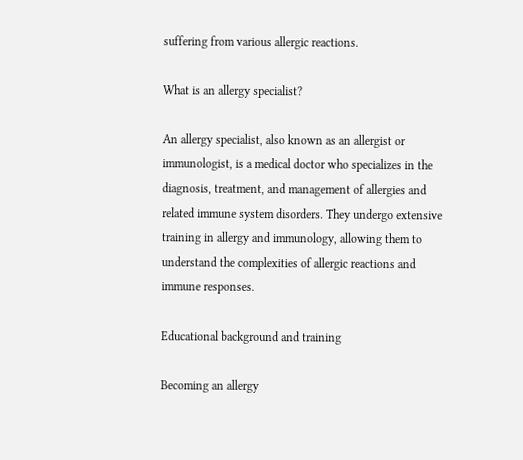suffering from various allergic reactions.

What is an allergy specialist?

An allergy specialist, also known as an allergist or immunologist, is a medical doctor who specializes in the diagnosis, treatment, and management of allergies and related immune system disorders. They undergo extensive training in allergy and immunology, allowing them to understand the complexities of allergic reactions and immune responses.

Educational background and training

Becoming an allergy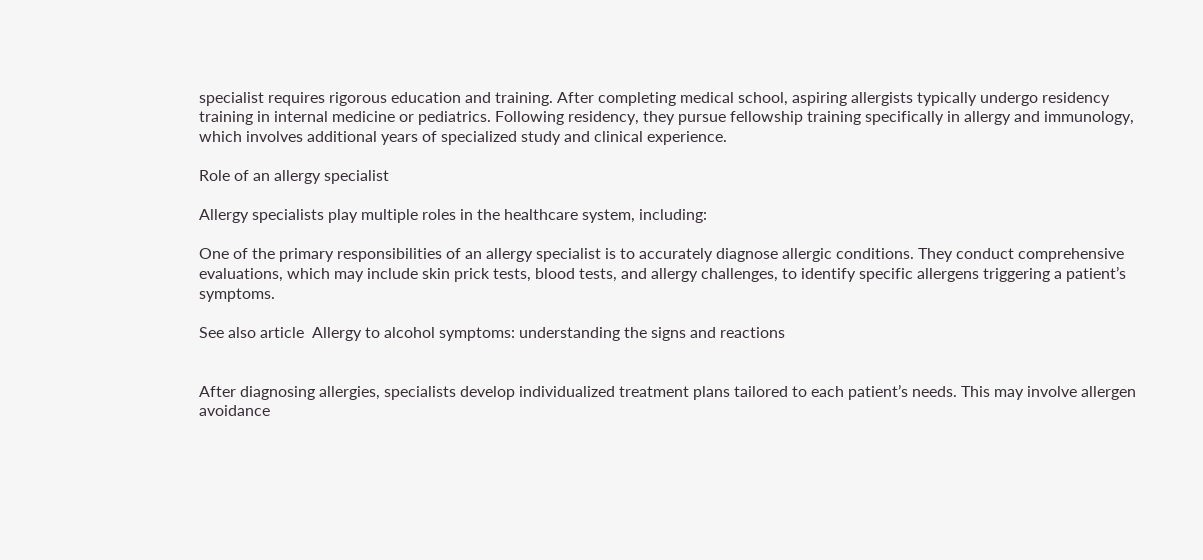specialist requires rigorous education and training. After completing medical school, aspiring allergists typically undergo residency training in internal medicine or pediatrics. Following residency, they pursue fellowship training specifically in allergy and immunology, which involves additional years of specialized study and clinical experience.

Role of an allergy specialist

Allergy specialists play multiple roles in the healthcare system, including:

One of the primary responsibilities of an allergy specialist is to accurately diagnose allergic conditions. They conduct comprehensive evaluations, which may include skin prick tests, blood tests, and allergy challenges, to identify specific allergens triggering a patient’s symptoms.

See also article  Allergy to alcohol symptoms: understanding the signs and reactions


After diagnosing allergies, specialists develop individualized treatment plans tailored to each patient’s needs. This may involve allergen avoidance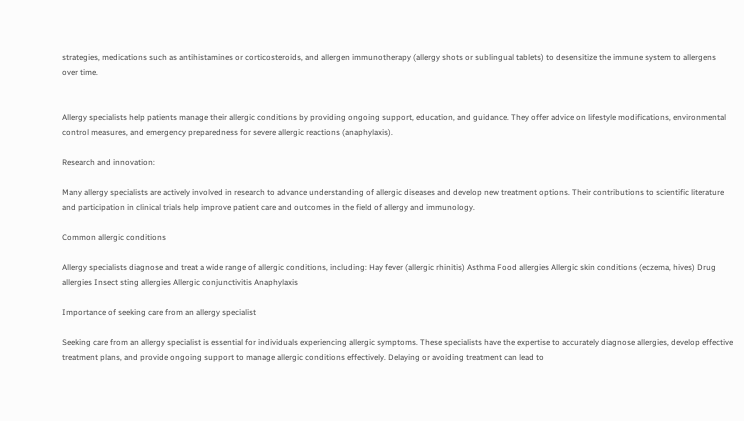strategies, medications such as antihistamines or corticosteroids, and allergen immunotherapy (allergy shots or sublingual tablets) to desensitize the immune system to allergens over time.


Allergy specialists help patients manage their allergic conditions by providing ongoing support, education, and guidance. They offer advice on lifestyle modifications, environmental control measures, and emergency preparedness for severe allergic reactions (anaphylaxis).

Research and innovation:

Many allergy specialists are actively involved in research to advance understanding of allergic diseases and develop new treatment options. Their contributions to scientific literature and participation in clinical trials help improve patient care and outcomes in the field of allergy and immunology.

Common allergic conditions

Allergy specialists diagnose and treat a wide range of allergic conditions, including: Hay fever (allergic rhinitis) Asthma Food allergies Allergic skin conditions (eczema, hives) Drug allergies Insect sting allergies Allergic conjunctivitis Anaphylaxis

Importance of seeking care from an allergy specialist

Seeking care from an allergy specialist is essential for individuals experiencing allergic symptoms. These specialists have the expertise to accurately diagnose allergies, develop effective treatment plans, and provide ongoing support to manage allergic conditions effectively. Delaying or avoiding treatment can lead to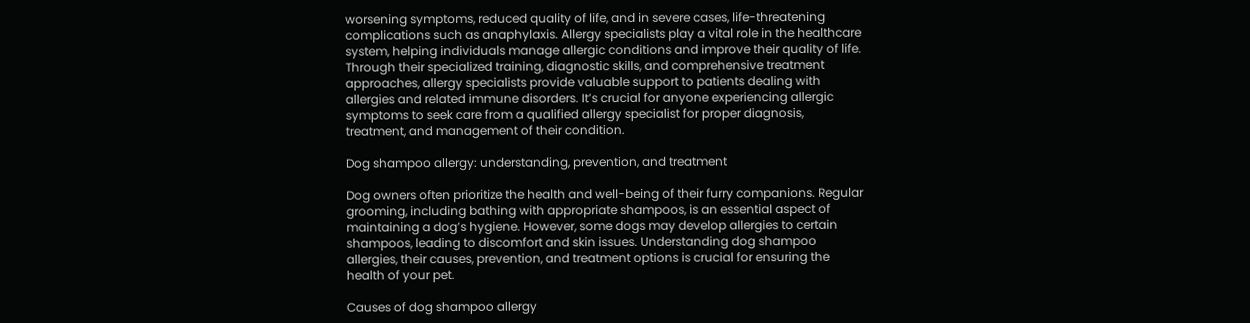worsening symptoms, reduced quality of life, and in severe cases, life-threatening complications such as anaphylaxis. Allergy specialists play a vital role in the healthcare system, helping individuals manage allergic conditions and improve their quality of life. Through their specialized training, diagnostic skills, and comprehensive treatment approaches, allergy specialists provide valuable support to patients dealing with allergies and related immune disorders. It’s crucial for anyone experiencing allergic symptoms to seek care from a qualified allergy specialist for proper diagnosis, treatment, and management of their condition.

Dog shampoo allergy: understanding, prevention, and treatment

Dog owners often prioritize the health and well-being of their furry companions. Regular grooming, including bathing with appropriate shampoos, is an essential aspect of maintaining a dog’s hygiene. However, some dogs may develop allergies to certain shampoos, leading to discomfort and skin issues. Understanding dog shampoo allergies, their causes, prevention, and treatment options is crucial for ensuring the health of your pet.

Causes of dog shampoo allergy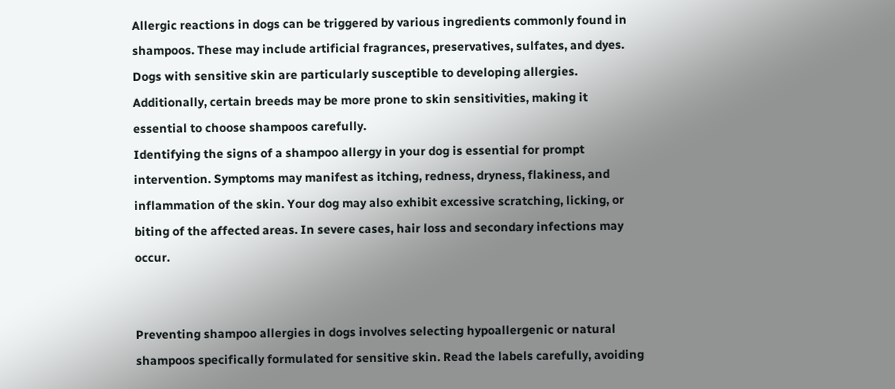Allergic reactions in dogs can be triggered by various ingredients commonly found in shampoos. These may include artificial fragrances, preservatives, sulfates, and dyes. Dogs with sensitive skin are particularly susceptible to developing allergies. Additionally, certain breeds may be more prone to skin sensitivities, making it essential to choose shampoos carefully.
Identifying the signs of a shampoo allergy in your dog is essential for prompt intervention. Symptoms may manifest as itching, redness, dryness, flakiness, and inflammation of the skin. Your dog may also exhibit excessive scratching, licking, or biting of the affected areas. In severe cases, hair loss and secondary infections may occur.


Preventing shampoo allergies in dogs involves selecting hypoallergenic or natural shampoos specifically formulated for sensitive skin. Read the labels carefully, avoiding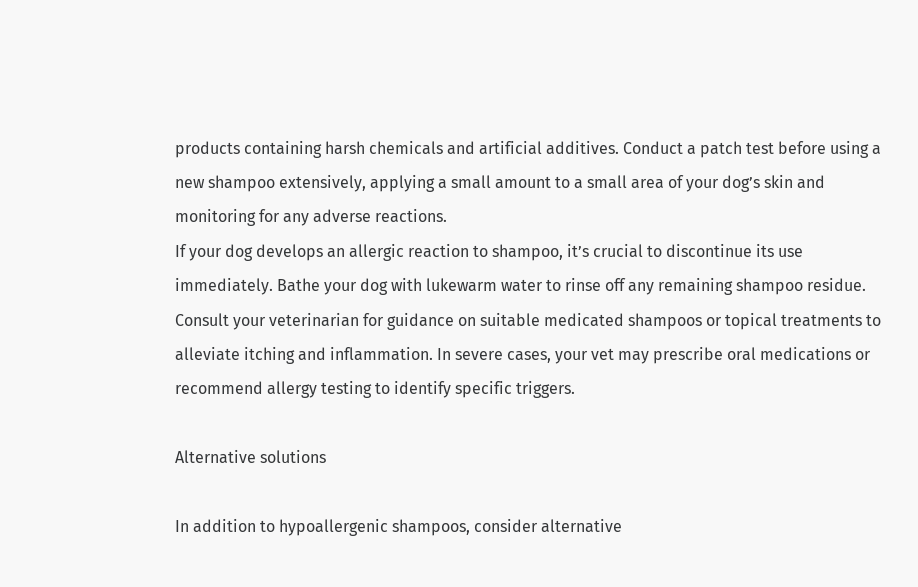products containing harsh chemicals and artificial additives. Conduct a patch test before using a new shampoo extensively, applying a small amount to a small area of your dog’s skin and monitoring for any adverse reactions.
If your dog develops an allergic reaction to shampoo, it’s crucial to discontinue its use immediately. Bathe your dog with lukewarm water to rinse off any remaining shampoo residue. Consult your veterinarian for guidance on suitable medicated shampoos or topical treatments to alleviate itching and inflammation. In severe cases, your vet may prescribe oral medications or recommend allergy testing to identify specific triggers.

Alternative solutions

In addition to hypoallergenic shampoos, consider alternative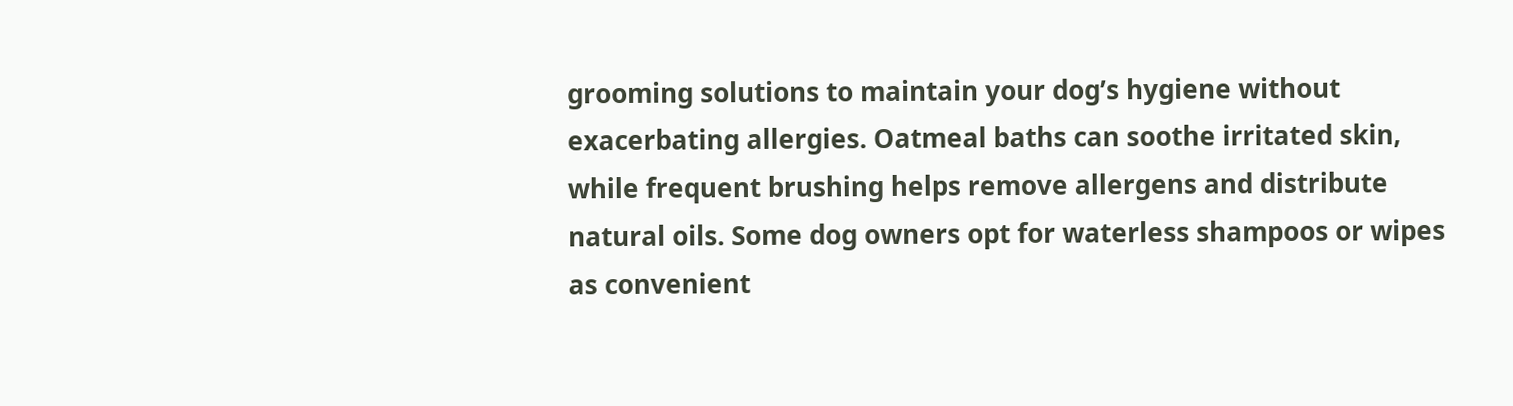grooming solutions to maintain your dog’s hygiene without exacerbating allergies. Oatmeal baths can soothe irritated skin, while frequent brushing helps remove allergens and distribute natural oils. Some dog owners opt for waterless shampoos or wipes as convenient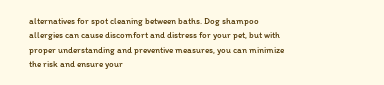alternatives for spot cleaning between baths. Dog shampoo allergies can cause discomfort and distress for your pet, but with proper understanding and preventive measures, you can minimize the risk and ensure your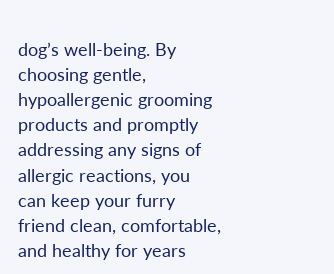dog’s well-being. By choosing gentle, hypoallergenic grooming products and promptly addressing any signs of allergic reactions, you can keep your furry friend clean, comfortable, and healthy for years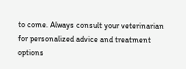to come. Always consult your veterinarian for personalized advice and treatment options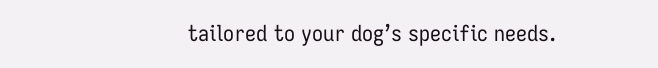tailored to your dog’s specific needs.